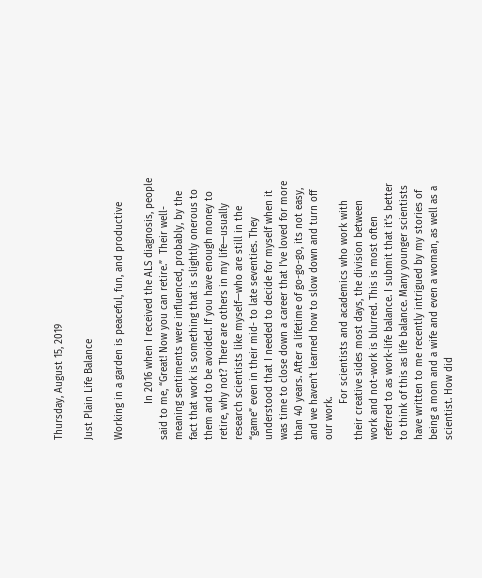Thursday, August 15, 2019

Just Plain Life Balance

Working in a garden is peaceful, fun, and productive

            In 2016 when I received the ALS diagnosis, people said to me, “Great! Now you can retire.”  Their well-meaning sentiments were influenced, probably, by the fact that work is something that is slightly onerous to them and to be avoided. If you have enough money to retire, why not? There are others in my life—usually research scientists like myself—who are still in the “game” even in their mid- to late seventies. They understood that I needed to decide for myself when it was time to close down a career that I’ve loved for more than 40 years. After a lifetime of go-go-go, its not easy, and we haven’t learned how to slow down and turn off our work.
            For scientists and academics who work with their creative sides most days, the division between work and not-work is blurred. This is most often referred to as work-life balance. I submit that it’s better to think of this as life balance. Many younger scientists have written to me recently intrigued by my stories of being a mom and a wife and even a woman, as well as a scientist. How did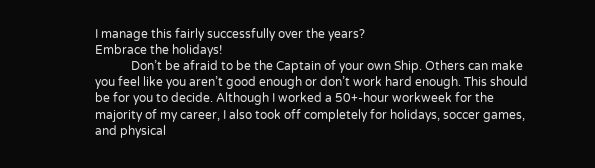I manage this fairly successfully over the years?
Embrace the holidays!
            Don’t be afraid to be the Captain of your own Ship. Others can make you feel like you aren’t good enough or don’t work hard enough. This should be for you to decide. Although I worked a 50+-hour workweek for the majority of my career, I also took off completely for holidays, soccer games, and physical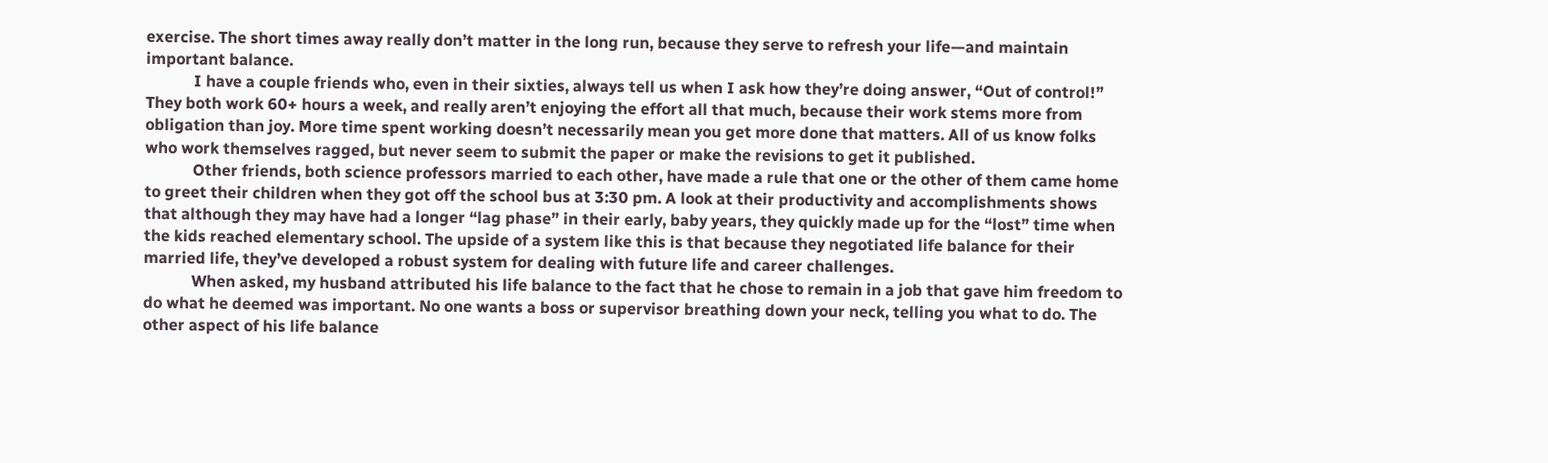exercise. The short times away really don’t matter in the long run, because they serve to refresh your life—and maintain important balance.
            I have a couple friends who, even in their sixties, always tell us when I ask how they’re doing answer, “Out of control!” They both work 60+ hours a week, and really aren’t enjoying the effort all that much, because their work stems more from obligation than joy. More time spent working doesn’t necessarily mean you get more done that matters. All of us know folks who work themselves ragged, but never seem to submit the paper or make the revisions to get it published.
            Other friends, both science professors married to each other, have made a rule that one or the other of them came home to greet their children when they got off the school bus at 3:30 pm. A look at their productivity and accomplishments shows that although they may have had a longer “lag phase” in their early, baby years, they quickly made up for the “lost” time when the kids reached elementary school. The upside of a system like this is that because they negotiated life balance for their married life, they’ve developed a robust system for dealing with future life and career challenges.
            When asked, my husband attributed his life balance to the fact that he chose to remain in a job that gave him freedom to do what he deemed was important. No one wants a boss or supervisor breathing down your neck, telling you what to do. The other aspect of his life balance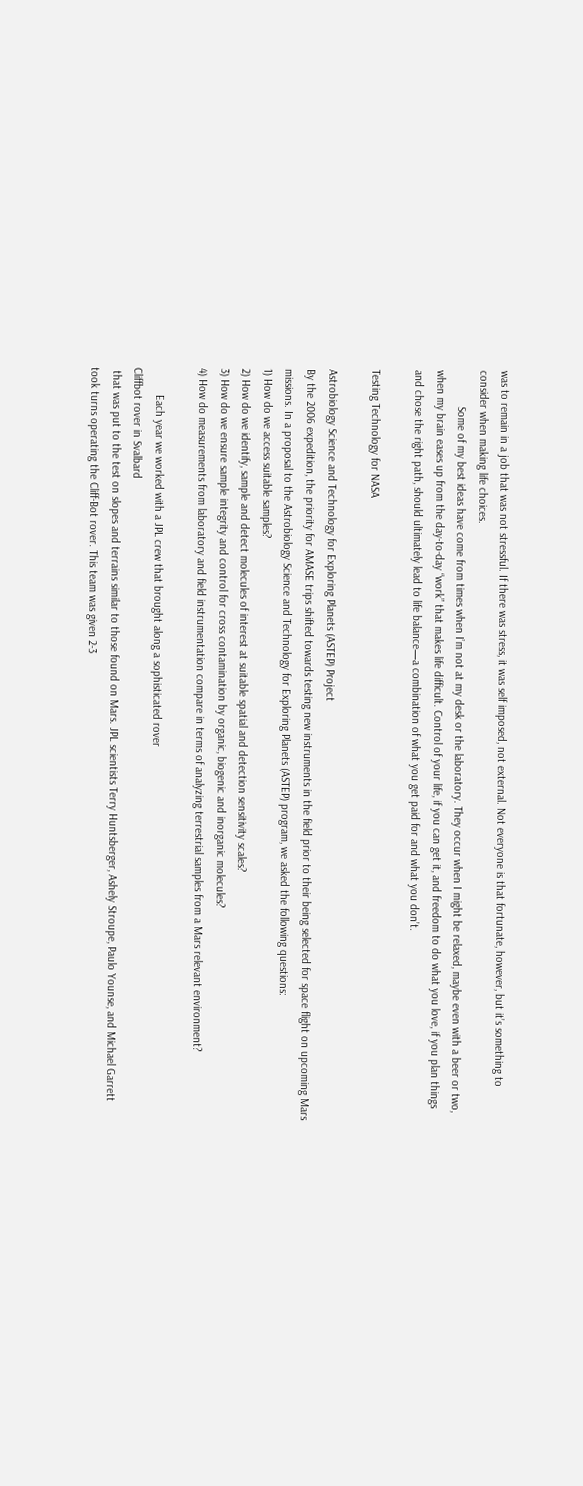was to remain in a job that was not stressful. If there was stress, it was self imposed, not external. Not everyone is that fortunate, however, but it’s something to consider when making life choices.
            Some of my best ideas have come from times when I’m not at my desk or the laboratory. They occur when I might be relaxed, maybe even with a beer or two, when my brain eases up from the day-to-day “work” that makes life difficult. Control of your life, if you can get it, and freedom to do what you love, if you plan things and chose the right path, should ultimately lead to life balance—a combination of what you get paid for and what you don’t.

Testing Technology for NASA

Astrobiology Science and Technology for Exploring Planets (ASTEP) Project
By the 2006 expedition, the priority for AMASE trips shifted towards testing new instruments in the field prior to their being selected for space flight on upcoming Mars missions. In a proposal to the Astrobiology Science and Technology for Exploring Planets (ASTEP) program, we asked the following questions:
1) How do we access suitable samples?
2) How do we identify, sample and detect molecules of interest at suitable spatial and detection sensitivity scales?
3) How do we ensure sample integrity and control for cross contamination by organic, biogenic and inorganic molecules?
4) How do measurements from laboratory and field instrumentation compare in terms of analyzing terrestrial samples from a Mars relevant environment?

         Each year we worked with a JPL crew that brought along a sophisticated rover
Cliffbot rover in Svalbard
 that was put to the test on slopes and terrains similar to those found on Mars. JPL scientists Terry Huntsberger, Ashely Stroupe, Paulo Younse, and Michael Garrett took turns operating the Cliff-Bot rover. This team was given 2-3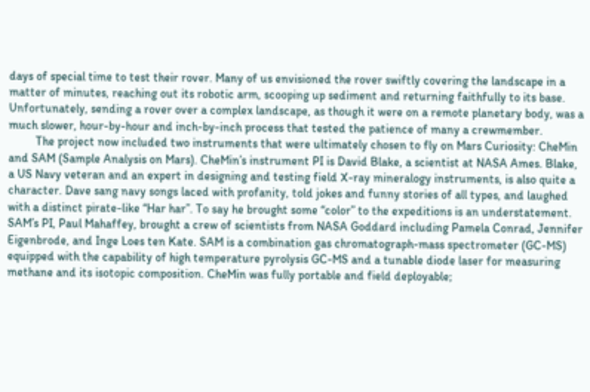days of special time to test their rover. Many of us envisioned the rover swiftly covering the landscape in a matter of minutes, reaching out its robotic arm, scooping up sediment and returning faithfully to its base. Unfortunately, sending a rover over a complex landscape, as though it were on a remote planetary body, was a much slower, hour-by-hour and inch-by-inch process that tested the patience of many a crewmember.
         The project now included two instruments that were ultimately chosen to fly on Mars Curiosity: CheMin and SAM (Sample Analysis on Mars). CheMin’s instrument PI is David Blake, a scientist at NASA Ames. Blake, a US Navy veteran and an expert in designing and testing field X-ray mineralogy instruments, is also quite a character. Dave sang navy songs laced with profanity, told jokes and funny stories of all types, and laughed with a distinct pirate-like “Har har”. To say he brought some “color” to the expeditions is an understatement. SAM’s PI, Paul Mahaffey, brought a crew of scientists from NASA Goddard including Pamela Conrad, Jennifer Eigenbrode, and Inge Loes ten Kate. SAM is a combination gas chromatograph-mass spectrometer (GC-MS) equipped with the capability of high temperature pyrolysis GC-MS and a tunable diode laser for measuring methane and its isotopic composition. CheMin was fully portable and field deployable;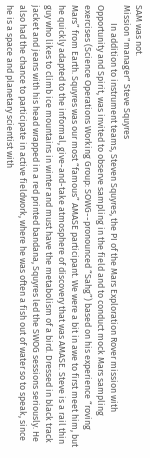SAM was not.
Mission "manager" Steve Squyres
         In addition to instrument teams, Steven Squyres, the PI of the Mars Exploration Rover mission with Opportunity and Spirit, was invited to observe sampling in the field and to conduct mock Mars sampling exercises (Science Operations Working Group: SOWG--pronounced “Sahg”) based on his experience “roving Mars” from Earth. Squyres was our most “famous” AMASE participant. We were a bit in awe to first meet him, but he quickly adapted to the informal, give-and-take atmosphere of discovery that was AMASE. Steve is a rail thin guy who likes to climb ice mountains in winter and must have the metabolism of a bird. Dressed in black track jacket and jeans with his head wrapped in a red printed bandana, Squyres led the SWOG sessions seriously. He also had the chance to participate in active fieldwork, where he was often a fish out of water so to speak, since he is a space and planetary scientist with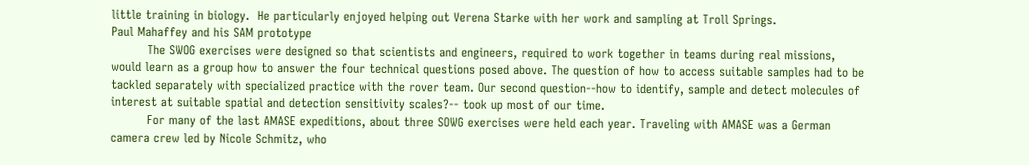little training in biology.  He particularly enjoyed helping out Verena Starke with her work and sampling at Troll Springs.
Paul Mahaffey and his SAM prototype
         The SWOG exercises were designed so that scientists and engineers, required to work together in teams during real missions, would learn as a group how to answer the four technical questions posed above. The question of how to access suitable samples had to be tackled separately with specialized practice with the rover team. Our second question--how to identify, sample and detect molecules of interest at suitable spatial and detection sensitivity scales?-- took up most of our time.
         For many of the last AMASE expeditions, about three SOWG exercises were held each year. Traveling with AMASE was a German camera crew led by Nicole Schmitz, who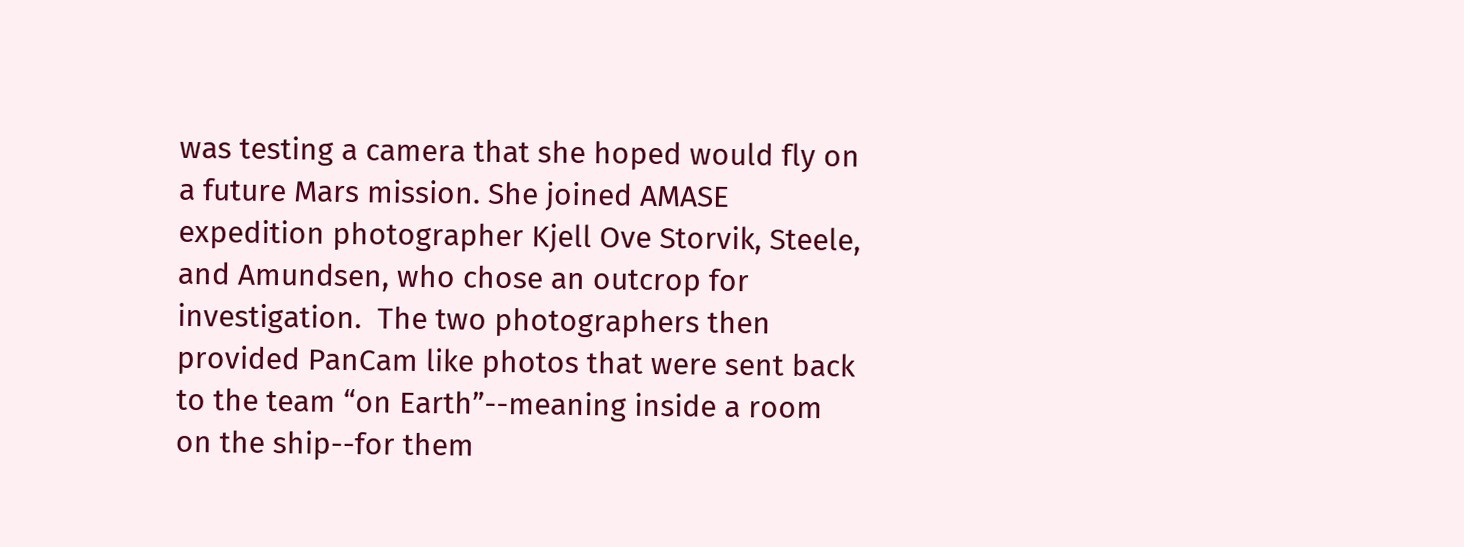was testing a camera that she hoped would fly on a future Mars mission. She joined AMASE expedition photographer Kjell Ove Storvik, Steele, and Amundsen, who chose an outcrop for investigation.  The two photographers then provided PanCam like photos that were sent back to the team “on Earth”--meaning inside a room on the ship--for them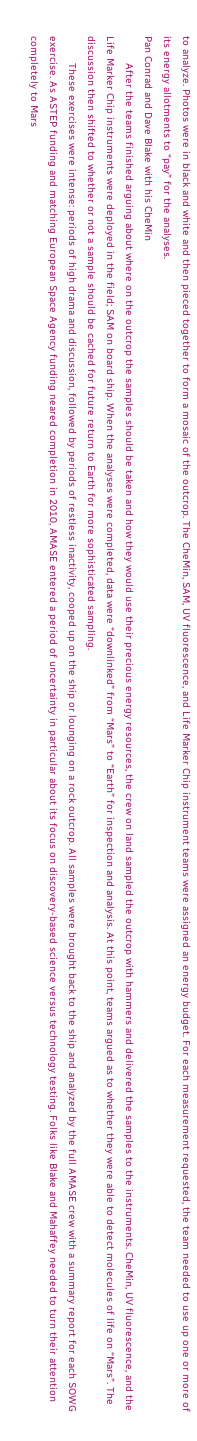to analyze. Photos were in black and white and then pieced together to form a mosaic of the outcrop. The CheMin, SAM, UV fluorescence, and Life Marker Chip instrument teams were assigned an energy budget. For each measurement requested, the team needed to use up one or more of its energy allotments to “pay” for the analyses.
Pan Conrad and Dave Blake with his CheMin
         After the teams finished arguing about where on the outcrop the samples should be taken and how they would use their precious energy resources, the crew on land sampled the outcrop with hammers and delivered the samples to the instruments. CheMin, UV fluorescence, and the Life Marker Chip instruments were deployed in the field; SAM on board ship. When the analyses were completed, data were “downlinked” from “Mars” to “Earth” for inspection and analysis. At this point, teams argued as to whether they were able to detect molecules of life on “Mars”. The discussion then shifted to whether or not a sample should be cached for future return to Earth for more sophisticated sampling.
         These exercises were intense: periods of high drama and discussion, followed by periods of restless inactivity, cooped up on the ship or lounging on a rock outcrop. All samples were brought back to the ship and analyzed by the full AMASE crew with a summary report for each SOWG exercise. As ASTEP funding and matching European Space Agency funding neared completion in 2010, AMASE entered a period of uncertainty in particular about its focus on discovery-based science versus technology testing. Folks like Blake and Mahaffey needed to turn their attention completely to Mars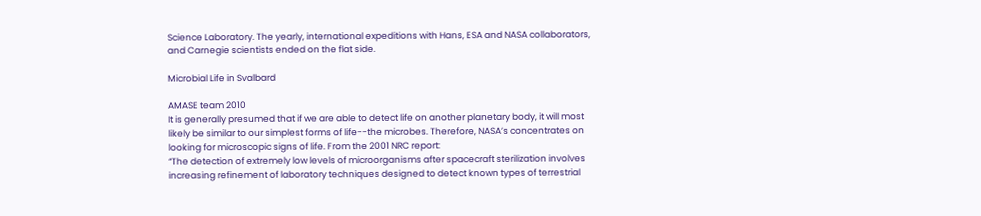Science Laboratory. The yearly, international expeditions with Hans, ESA and NASA collaborators, and Carnegie scientists ended on the flat side.

Microbial Life in Svalbard

AMASE team 2010
It is generally presumed that if we are able to detect life on another planetary body, it will most likely be similar to our simplest forms of life--the microbes. Therefore, NASA’s concentrates on looking for microscopic signs of life. From the 2001 NRC report:
“The detection of extremely low levels of microorganisms after spacecraft sterilization involves increasing refinement of laboratory techniques designed to detect known types of terrestrial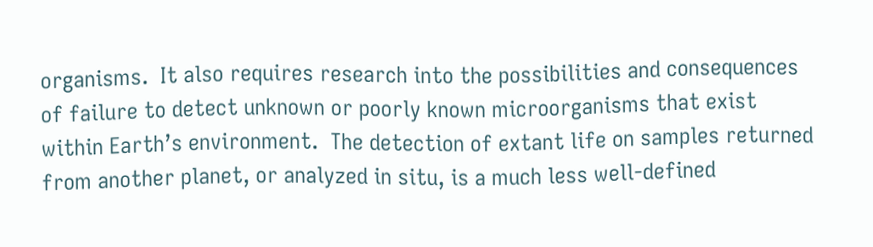organisms.  It also requires research into the possibilities and consequences of failure to detect unknown or poorly known microorganisms that exist within Earth’s environment.  The detection of extant life on samples returned from another planet, or analyzed in situ, is a much less well-defined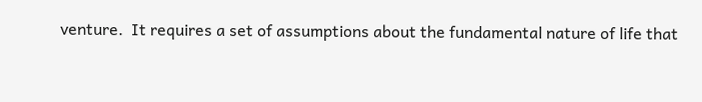venture.  It requires a set of assumptions about the fundamental nature of life that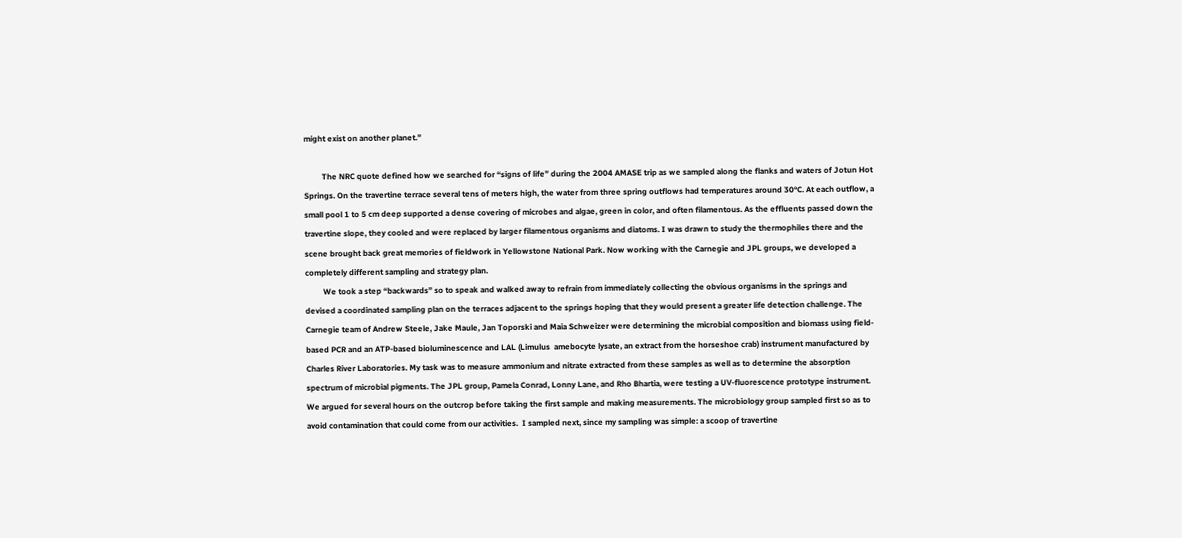might exist on another planet.”

         The NRC quote defined how we searched for “signs of life” during the 2004 AMASE trip as we sampled along the flanks and waters of Jotun Hot Springs. On the travertine terrace several tens of meters high, the water from three spring outflows had temperatures around 30°C. At each outflow, a small pool 1 to 5 cm deep supported a dense covering of microbes and algae, green in color, and often filamentous. As the effluents passed down the travertine slope, they cooled and were replaced by larger filamentous organisms and diatoms. I was drawn to study the thermophiles there and the scene brought back great memories of fieldwork in Yellowstone National Park. Now working with the Carnegie and JPL groups, we developed a completely different sampling and strategy plan.
         We took a step “backwards” so to speak and walked away to refrain from immediately collecting the obvious organisms in the springs and devised a coordinated sampling plan on the terraces adjacent to the springs hoping that they would present a greater life detection challenge. The Carnegie team of Andrew Steele, Jake Maule, Jan Toporski and Maia Schweizer were determining the microbial composition and biomass using field-based PCR and an ATP-based bioluminescence and LAL (Limulus  amebocyte lysate, an extract from the horseshoe crab) instrument manufactured by Charles River Laboratories. My task was to measure ammonium and nitrate extracted from these samples as well as to determine the absorption spectrum of microbial pigments. The JPL group, Pamela Conrad, Lonny Lane, and Rho Bhartia, were testing a UV-fluorescence prototype instrument. We argued for several hours on the outcrop before taking the first sample and making measurements. The microbiology group sampled first so as to avoid contamination that could come from our activities.  I sampled next, since my sampling was simple: a scoop of travertine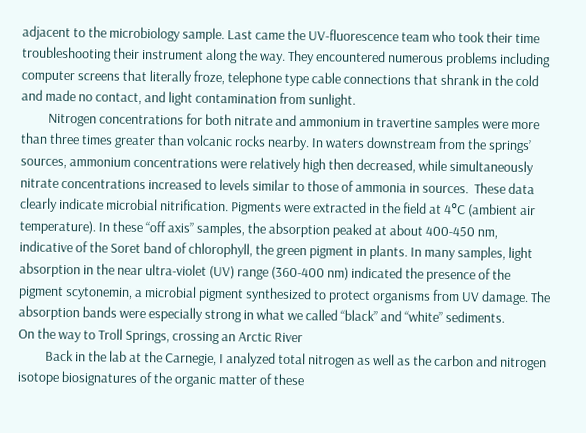adjacent to the microbiology sample. Last came the UV-fluorescence team who took their time troubleshooting their instrument along the way. They encountered numerous problems including computer screens that literally froze, telephone type cable connections that shrank in the cold and made no contact, and light contamination from sunlight.
         Nitrogen concentrations for both nitrate and ammonium in travertine samples were more than three times greater than volcanic rocks nearby. In waters downstream from the springs’ sources, ammonium concentrations were relatively high then decreased, while simultaneously nitrate concentrations increased to levels similar to those of ammonia in sources.  These data clearly indicate microbial nitrification. Pigments were extracted in the field at 4°C (ambient air temperature). In these “off axis” samples, the absorption peaked at about 400-450 nm, indicative of the Soret band of chlorophyll, the green pigment in plants. In many samples, light absorption in the near ultra-violet (UV) range (360-400 nm) indicated the presence of the pigment scytonemin, a microbial pigment synthesized to protect organisms from UV damage. The absorption bands were especially strong in what we called “black” and “white” sediments.
On the way to Troll Springs, crossing an Arctic River
         Back in the lab at the Carnegie, I analyzed total nitrogen as well as the carbon and nitrogen isotope biosignatures of the organic matter of these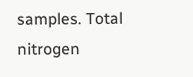samples. Total nitrogen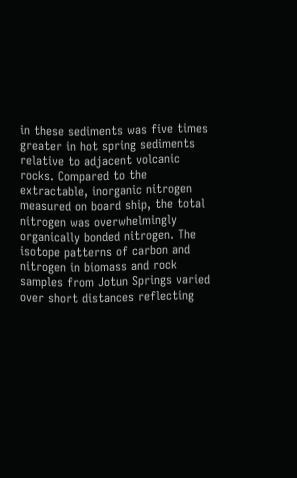in these sediments was five times greater in hot spring sediments relative to adjacent volcanic rocks. Compared to the extractable, inorganic nitrogen measured on board ship, the total nitrogen was overwhelmingly organically bonded nitrogen. The isotope patterns of carbon and nitrogen in biomass and rock samples from Jotun Springs varied over short distances reflecting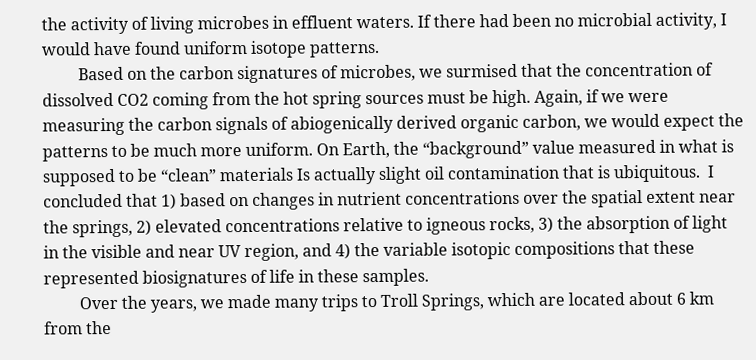the activity of living microbes in effluent waters. If there had been no microbial activity, I would have found uniform isotope patterns.
         Based on the carbon signatures of microbes, we surmised that the concentration of dissolved CO2 coming from the hot spring sources must be high. Again, if we were measuring the carbon signals of abiogenically derived organic carbon, we would expect the patterns to be much more uniform. On Earth, the “background” value measured in what is supposed to be “clean” materials Is actually slight oil contamination that is ubiquitous.  I concluded that 1) based on changes in nutrient concentrations over the spatial extent near the springs, 2) elevated concentrations relative to igneous rocks, 3) the absorption of light in the visible and near UV region, and 4) the variable isotopic compositions that these represented biosignatures of life in these samples.
         Over the years, we made many trips to Troll Springs, which are located about 6 km from the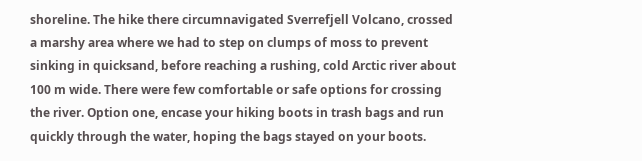shoreline. The hike there circumnavigated Sverrefjell Volcano, crossed a marshy area where we had to step on clumps of moss to prevent sinking in quicksand, before reaching a rushing, cold Arctic river about 100 m wide. There were few comfortable or safe options for crossing the river. Option one, encase your hiking boots in trash bags and run quickly through the water, hoping the bags stayed on your boots.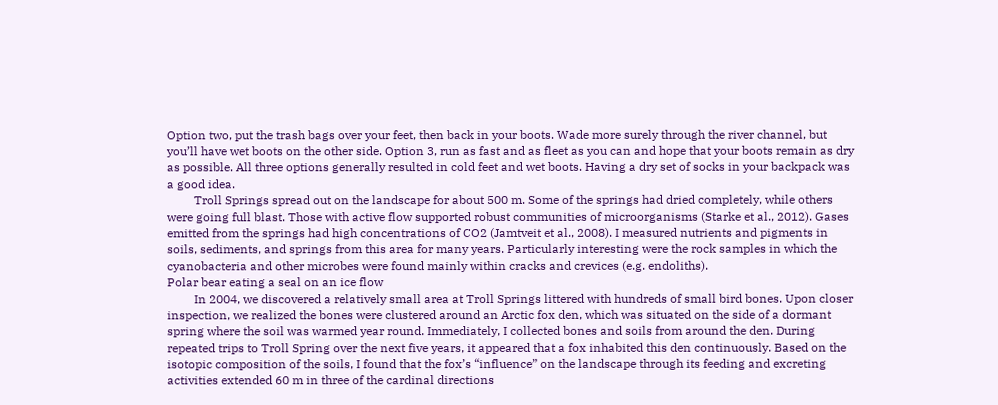Option two, put the trash bags over your feet, then back in your boots. Wade more surely through the river channel, but you’ll have wet boots on the other side. Option 3, run as fast and as fleet as you can and hope that your boots remain as dry as possible. All three options generally resulted in cold feet and wet boots. Having a dry set of socks in your backpack was a good idea.
         Troll Springs spread out on the landscape for about 500 m. Some of the springs had dried completely, while others were going full blast. Those with active flow supported robust communities of microorganisms (Starke et al., 2012). Gases emitted from the springs had high concentrations of CO2 (Jamtveit et al., 2008). I measured nutrients and pigments in soils, sediments, and springs from this area for many years. Particularly interesting were the rock samples in which the cyanobacteria and other microbes were found mainly within cracks and crevices (e.g. endoliths).
Polar bear eating a seal on an ice flow
         In 2004, we discovered a relatively small area at Troll Springs littered with hundreds of small bird bones. Upon closer inspection, we realized the bones were clustered around an Arctic fox den, which was situated on the side of a dormant spring where the soil was warmed year round. Immediately, I collected bones and soils from around the den. During repeated trips to Troll Spring over the next five years, it appeared that a fox inhabited this den continuously. Based on the isotopic composition of the soils, I found that the fox’s “influence” on the landscape through its feeding and excreting activities extended 60 m in three of the cardinal directions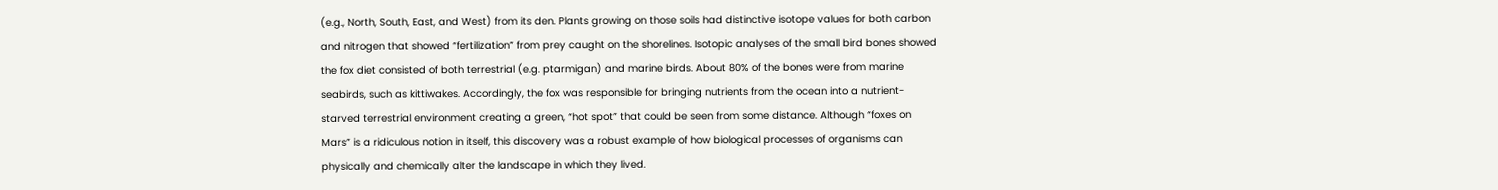(e.g., North, South, East, and West) from its den. Plants growing on those soils had distinctive isotope values for both carbon and nitrogen that showed “fertilization” from prey caught on the shorelines. Isotopic analyses of the small bird bones showed the fox diet consisted of both terrestrial (e.g. ptarmigan) and marine birds. About 80% of the bones were from marine seabirds, such as kittiwakes. Accordingly, the fox was responsible for bringing nutrients from the ocean into a nutrient-starved terrestrial environment creating a green, “hot spot” that could be seen from some distance. Although “foxes on Mars” is a ridiculous notion in itself, this discovery was a robust example of how biological processes of organisms can physically and chemically alter the landscape in which they lived.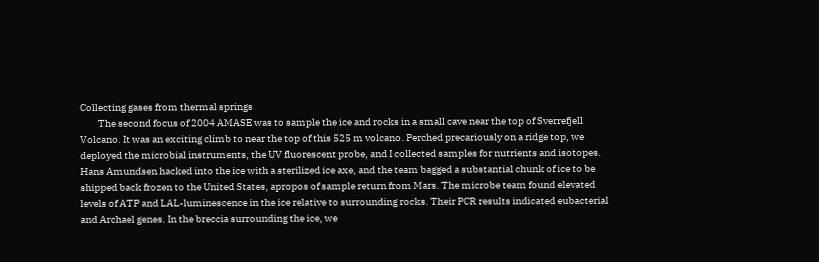Collecting gases from thermal springs
         The second focus of 2004 AMASE was to sample the ice and rocks in a small cave near the top of Sverrefjell Volcano. It was an exciting climb to near the top of this 525 m volcano. Perched precariously on a ridge top, we deployed the microbial instruments, the UV fluorescent probe, and I collected samples for nutrients and isotopes. Hans Amundsen hacked into the ice with a sterilized ice axe, and the team bagged a substantial chunk of ice to be shipped back frozen to the United States, apropos of sample return from Mars. The microbe team found elevated levels of ATP and LAL-luminescence in the ice relative to surrounding rocks. Their PCR results indicated eubacterial and Archael genes. In the breccia surrounding the ice, we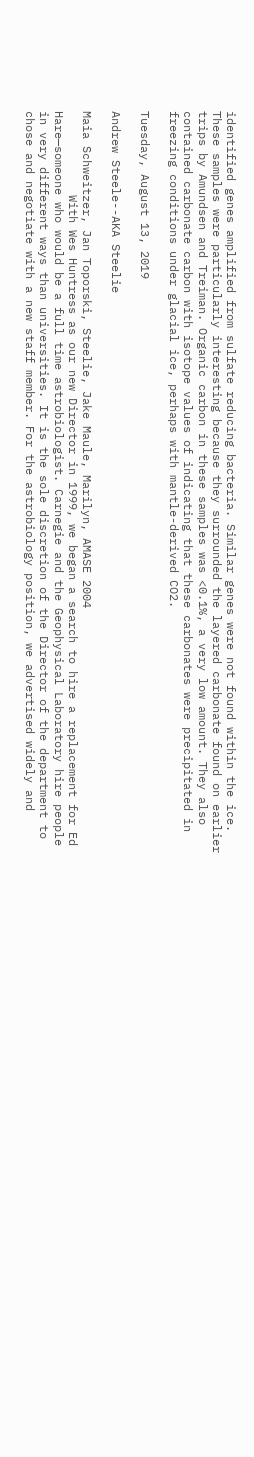identified genes amplified from sulfate reducing bacteria. Similar genes were not found within the ice. These samples were particularly interesting because they surrounded the layered carbonate found on earlier trips by Amundsen and Treiman. Organic carbon in these samples was <0.1%, a very low amount. They also contained carbonate carbon with isotope values of indicating that these carbonates were precipitated in freezing conditions under glacial ice, perhaps with mantle-derived CO2.

Tuesday, August 13, 2019

Andrew Steele--AKA Steelie

Maia Schweitzer, Jan Toporski, Steelie, Jake Maule, Marilyn, AMASE 2004
            With Wes Huntress as our new Director in 1999, we began a search to hire a replacement for Ed Hare—someone who would be a full time astrobiologist. Carnegie and the Geophysical Laboratory hire people in very different ways than universities. It is the sole discretion of the Director of the department to chose and negotiate with a new staff member. For the astrobiology position, we advertised widely and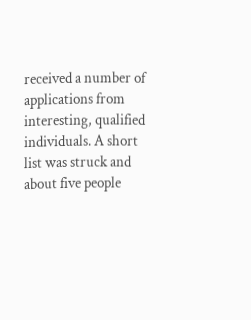received a number of applications from interesting, qualified individuals. A short list was struck and about five people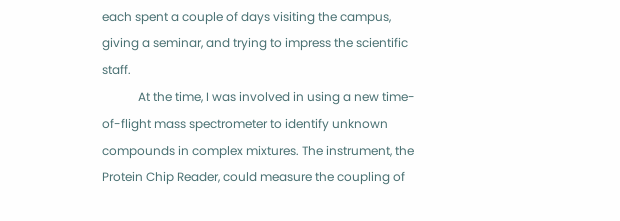each spent a couple of days visiting the campus, giving a seminar, and trying to impress the scientific staff.
            At the time, I was involved in using a new time-of-flight mass spectrometer to identify unknown compounds in complex mixtures. The instrument, the Protein Chip Reader, could measure the coupling of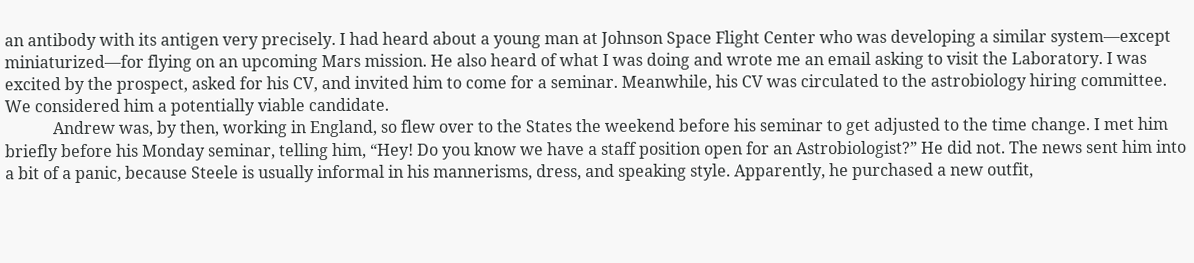an antibody with its antigen very precisely. I had heard about a young man at Johnson Space Flight Center who was developing a similar system—except miniaturized—for flying on an upcoming Mars mission. He also heard of what I was doing and wrote me an email asking to visit the Laboratory. I was excited by the prospect, asked for his CV, and invited him to come for a seminar. Meanwhile, his CV was circulated to the astrobiology hiring committee. We considered him a potentially viable candidate.
            Andrew was, by then, working in England, so flew over to the States the weekend before his seminar to get adjusted to the time change. I met him briefly before his Monday seminar, telling him, “Hey! Do you know we have a staff position open for an Astrobiologist?” He did not. The news sent him into a bit of a panic, because Steele is usually informal in his mannerisms, dress, and speaking style. Apparently, he purchased a new outfit,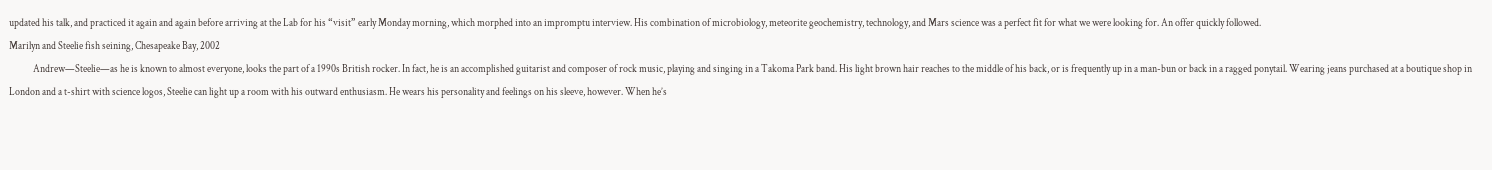updated his talk, and practiced it again and again before arriving at the Lab for his “visit” early Monday morning, which morphed into an impromptu interview. His combination of microbiology, meteorite geochemistry, technology, and Mars science was a perfect fit for what we were looking for. An offer quickly followed.
Marilyn and Steelie fish seining, Chesapeake Bay, 2002
            Andrew—Steelie—as he is known to almost everyone, looks the part of a 1990s British rocker. In fact, he is an accomplished guitarist and composer of rock music, playing and singing in a Takoma Park band. His light brown hair reaches to the middle of his back, or is frequently up in a man-bun or back in a ragged ponytail. Wearing jeans purchased at a boutique shop in London and a t-shirt with science logos, Steelie can light up a room with his outward enthusiasm. He wears his personality and feelings on his sleeve, however. When he’s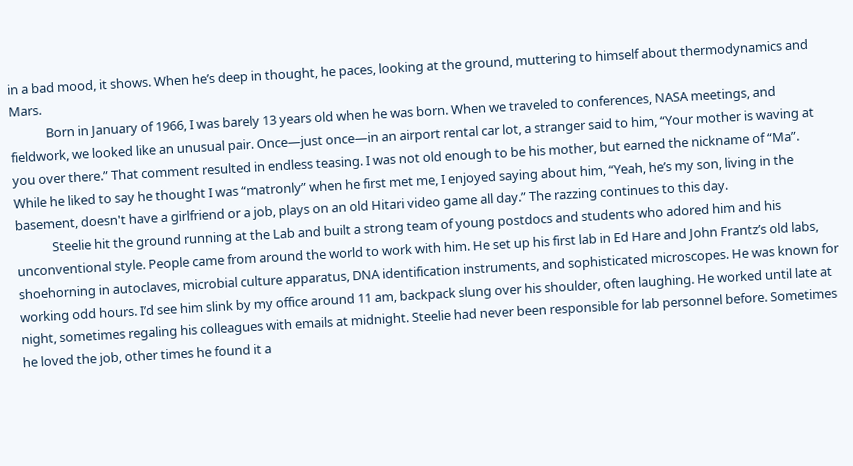in a bad mood, it shows. When he’s deep in thought, he paces, looking at the ground, muttering to himself about thermodynamics and Mars.
            Born in January of 1966, I was barely 13 years old when he was born. When we traveled to conferences, NASA meetings, and fieldwork, we looked like an unusual pair. Once—just once—in an airport rental car lot, a stranger said to him, “Your mother is waving at you over there.” That comment resulted in endless teasing. I was not old enough to be his mother, but earned the nickname of “Ma”. While he liked to say he thought I was “matronly” when he first met me, I enjoyed saying about him, “Yeah, he’s my son, living in the basement, doesn't have a girlfriend or a job, plays on an old Hitari video game all day.” The razzing continues to this day.
            Steelie hit the ground running at the Lab and built a strong team of young postdocs and students who adored him and his unconventional style. People came from around the world to work with him. He set up his first lab in Ed Hare and John Frantz’s old labs, shoehorning in autoclaves, microbial culture apparatus, DNA identification instruments, and sophisticated microscopes. He was known for working odd hours. I’d see him slink by my office around 11 am, backpack slung over his shoulder, often laughing. He worked until late at night, sometimes regaling his colleagues with emails at midnight. Steelie had never been responsible for lab personnel before. Sometimes he loved the job, other times he found it a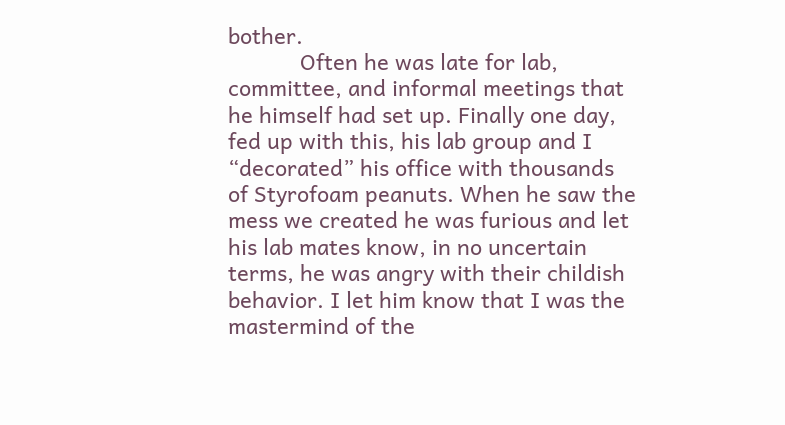bother.
            Often he was late for lab, committee, and informal meetings that he himself had set up. Finally one day, fed up with this, his lab group and I “decorated” his office with thousands of Styrofoam peanuts. When he saw the mess we created he was furious and let his lab mates know, in no uncertain terms, he was angry with their childish behavior. I let him know that I was the mastermind of the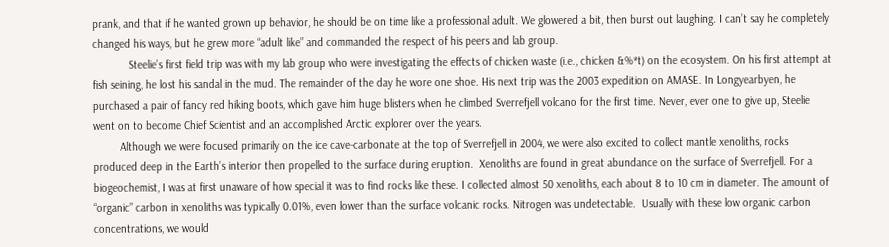prank, and that if he wanted grown up behavior, he should be on time like a professional adult. We glowered a bit, then burst out laughing. I can’t say he completely changed his ways, but he grew more “adult like” and commanded the respect of his peers and lab group.
            Steelie’s first field trip was with my lab group who were investigating the effects of chicken waste (i.e., chicken &%*t) on the ecosystem. On his first attempt at fish seining, he lost his sandal in the mud. The remainder of the day he wore one shoe. His next trip was the 2003 expedition on AMASE. In Longyearbyen, he purchased a pair of fancy red hiking boots, which gave him huge blisters when he climbed Sverrefjell volcano for the first time. Never, ever one to give up, Steelie went on to become Chief Scientist and an accomplished Arctic explorer over the years.
         Although we were focused primarily on the ice cave-carbonate at the top of Sverrefjell in 2004, we were also excited to collect mantle xenoliths, rocks produced deep in the Earth’s interior then propelled to the surface during eruption.  Xenoliths are found in great abundance on the surface of Sverrefjell. For a biogeochemist, I was at first unaware of how special it was to find rocks like these. I collected almost 50 xenoliths, each about 8 to 10 cm in diameter. The amount of “organic” carbon in xenoliths was typically 0.01%, even lower than the surface volcanic rocks. Nitrogen was undetectable.  Usually with these low organic carbon concentrations, we would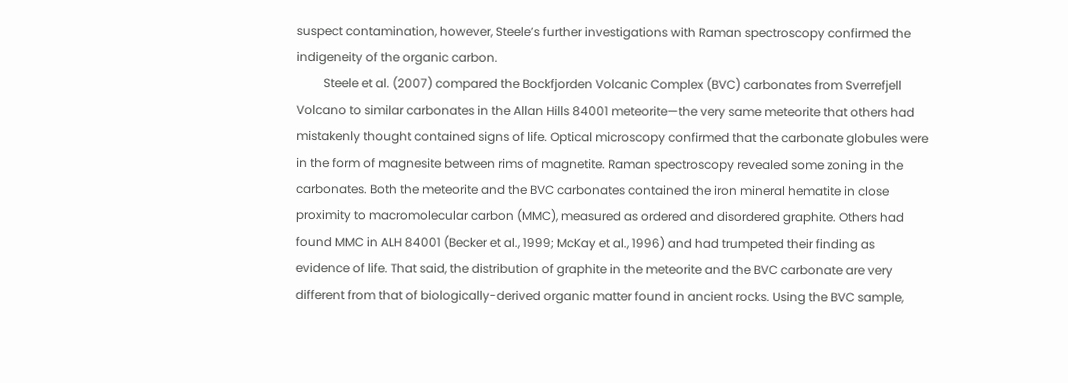suspect contamination, however, Steele’s further investigations with Raman spectroscopy confirmed the indigeneity of the organic carbon.
         Steele et al. (2007) compared the Bockfjorden Volcanic Complex (BVC) carbonates from Sverrefjell Volcano to similar carbonates in the Allan Hills 84001 meteorite—the very same meteorite that others had mistakenly thought contained signs of life. Optical microscopy confirmed that the carbonate globules were in the form of magnesite between rims of magnetite. Raman spectroscopy revealed some zoning in the carbonates. Both the meteorite and the BVC carbonates contained the iron mineral hematite in close proximity to macromolecular carbon (MMC), measured as ordered and disordered graphite. Others had found MMC in ALH 84001 (Becker et al., 1999; McKay et al., 1996) and had trumpeted their finding as evidence of life. That said, the distribution of graphite in the meteorite and the BVC carbonate are very different from that of biologically-derived organic matter found in ancient rocks. Using the BVC sample,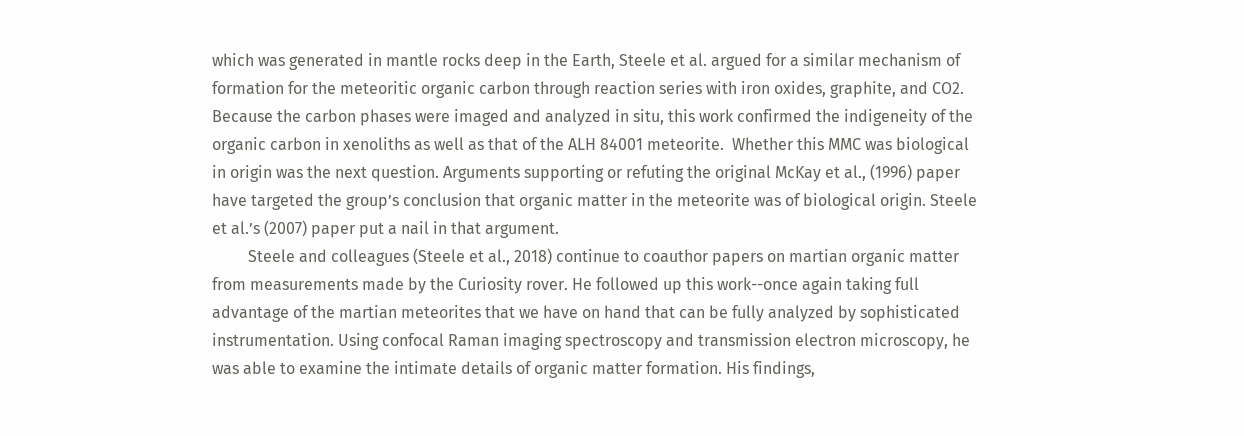which was generated in mantle rocks deep in the Earth, Steele et al. argued for a similar mechanism of formation for the meteoritic organic carbon through reaction series with iron oxides, graphite, and CO2. Because the carbon phases were imaged and analyzed in situ, this work confirmed the indigeneity of the organic carbon in xenoliths as well as that of the ALH 84001 meteorite.  Whether this MMC was biological in origin was the next question. Arguments supporting or refuting the original McKay et al., (1996) paper have targeted the group’s conclusion that organic matter in the meteorite was of biological origin. Steele et al.’s (2007) paper put a nail in that argument.
         Steele and colleagues (Steele et al., 2018) continue to coauthor papers on martian organic matter from measurements made by the Curiosity rover. He followed up this work--once again taking full advantage of the martian meteorites that we have on hand that can be fully analyzed by sophisticated instrumentation. Using confocal Raman imaging spectroscopy and transmission electron microscopy, he was able to examine the intimate details of organic matter formation. His findings,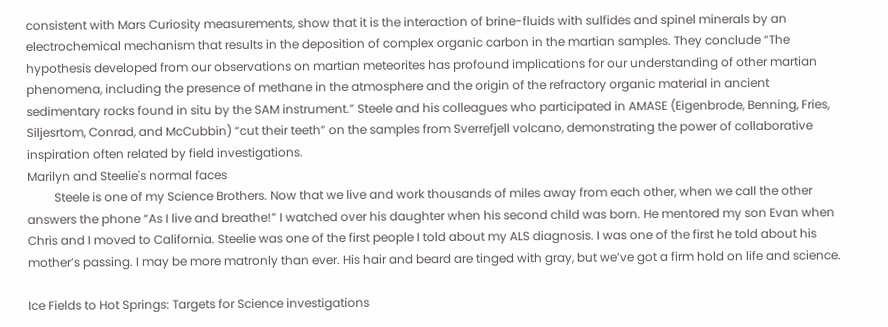consistent with Mars Curiosity measurements, show that it is the interaction of brine-fluids with sulfides and spinel minerals by an electrochemical mechanism that results in the deposition of complex organic carbon in the martian samples. They conclude “The hypothesis developed from our observations on martian meteorites has profound implications for our understanding of other martian phenomena, including the presence of methane in the atmosphere and the origin of the refractory organic material in ancient sedimentary rocks found in situ by the SAM instrument.” Steele and his colleagues who participated in AMASE (Eigenbrode, Benning, Fries, Siljesrtom, Conrad, and McCubbin) “cut their teeth” on the samples from Sverrefjell volcano, demonstrating the power of collaborative inspiration often related by field investigations.
Marilyn and Steelie's normal faces
         Steele is one of my Science Brothers. Now that we live and work thousands of miles away from each other, when we call the other answers the phone “As I live and breathe!” I watched over his daughter when his second child was born. He mentored my son Evan when Chris and I moved to California. Steelie was one of the first people I told about my ALS diagnosis. I was one of the first he told about his mother’s passing. I may be more matronly than ever. His hair and beard are tinged with gray, but we’ve got a firm hold on life and science.

Ice Fields to Hot Springs: Targets for Science investigations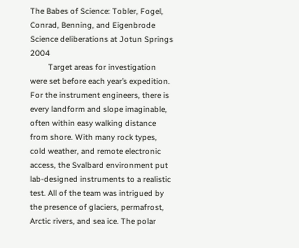The Babes of Science: Tobler, Fogel, Conrad, Benning, and Eigenbrode
Science deliberations at Jotun Springs 2004
         Target areas for investigation were set before each year’s expedition. For the instrument engineers, there is every landform and slope imaginable, often within easy walking distance from shore. With many rock types, cold weather, and remote electronic access, the Svalbard environment put lab-designed instruments to a realistic test. All of the team was intrigued by the presence of glaciers, permafrost, Arctic rivers, and sea ice. The polar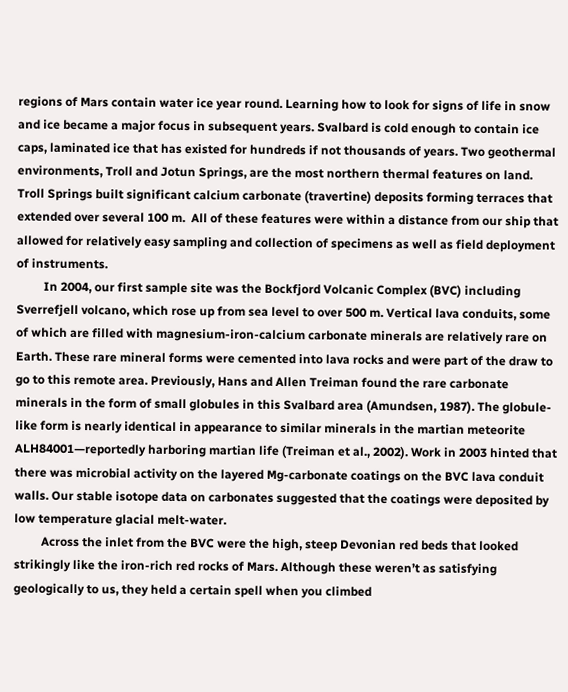regions of Mars contain water ice year round. Learning how to look for signs of life in snow and ice became a major focus in subsequent years. Svalbard is cold enough to contain ice caps, laminated ice that has existed for hundreds if not thousands of years. Two geothermal environments, Troll and Jotun Springs, are the most northern thermal features on land. Troll Springs built significant calcium carbonate (travertine) deposits forming terraces that extended over several 100 m.  All of these features were within a distance from our ship that allowed for relatively easy sampling and collection of specimens as well as field deployment of instruments.
         In 2004, our first sample site was the Bockfjord Volcanic Complex (BVC) including Sverrefjell volcano, which rose up from sea level to over 500 m. Vertical lava conduits, some of which are filled with magnesium-iron-calcium carbonate minerals are relatively rare on Earth. These rare mineral forms were cemented into lava rocks and were part of the draw to go to this remote area. Previously, Hans and Allen Treiman found the rare carbonate minerals in the form of small globules in this Svalbard area (Amundsen, 1987). The globule-like form is nearly identical in appearance to similar minerals in the martian meteorite ALH84001—reportedly harboring martian life (Treiman et al., 2002). Work in 2003 hinted that there was microbial activity on the layered Mg-carbonate coatings on the BVC lava conduit walls. Our stable isotope data on carbonates suggested that the coatings were deposited by low temperature glacial melt-water.
         Across the inlet from the BVC were the high, steep Devonian red beds that looked strikingly like the iron-rich red rocks of Mars. Although these weren’t as satisfying geologically to us, they held a certain spell when you climbed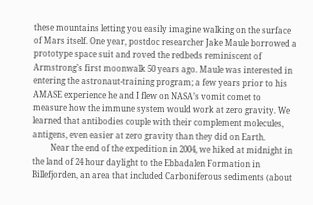these mountains letting you easily imagine walking on the surface of Mars itself. One year, postdoc researcher Jake Maule borrowed a prototype space suit and roved the redbeds reminiscent of Armstrong’s first moonwalk 50 years ago. Maule was interested in entering the astronaut-training program; a few years prior to his AMASE experience he and I flew on NASA’s vomit comet to measure how the immune system would work at zero gravity. We learned that antibodies couple with their complement molecules, antigens, even easier at zero gravity than they did on Earth.
         Near the end of the expedition in 2004, we hiked at midnight in the land of 24 hour daylight to the Ebbadalen Formation in Billefjorden, an area that included Carboniferous sediments (about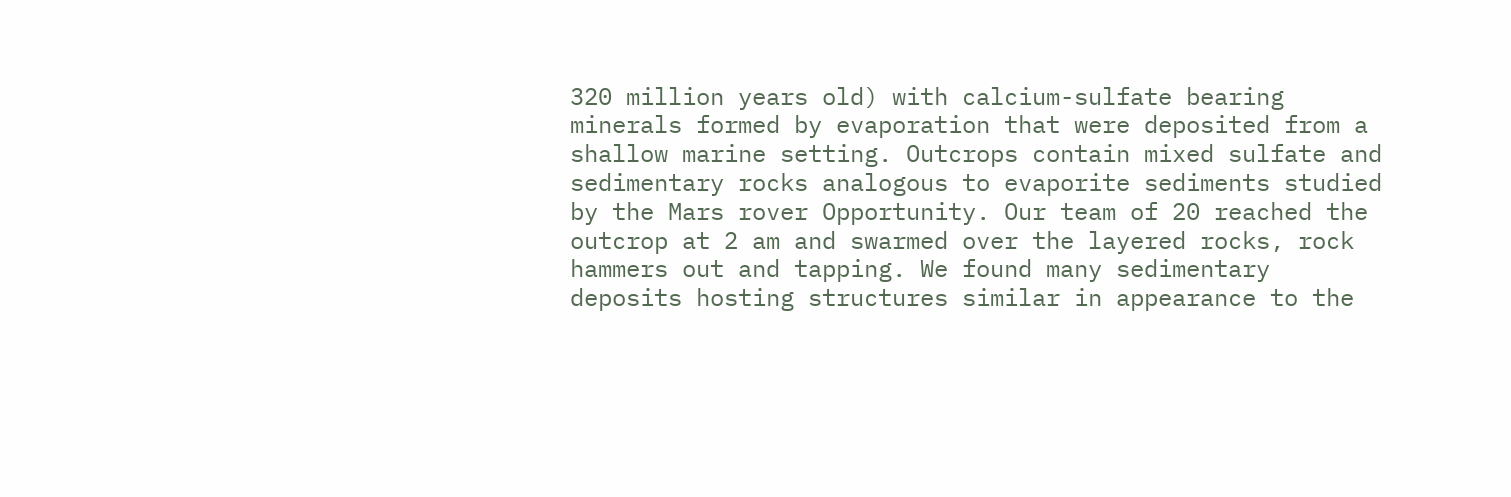320 million years old) with calcium-sulfate bearing minerals formed by evaporation that were deposited from a shallow marine setting. Outcrops contain mixed sulfate and sedimentary rocks analogous to evaporite sediments studied by the Mars rover Opportunity. Our team of 20 reached the outcrop at 2 am and swarmed over the layered rocks, rock hammers out and tapping. We found many sedimentary deposits hosting structures similar in appearance to the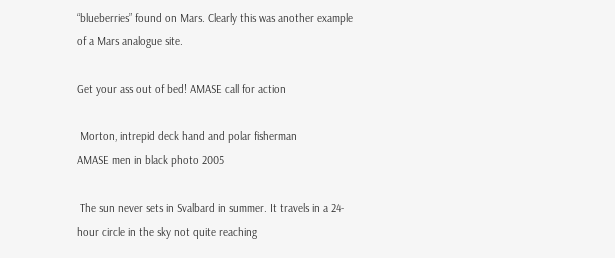“blueberries” found on Mars. Clearly this was another example of a Mars analogue site.

Get your ass out of bed! AMASE call for action

 Morton, intrepid deck hand and polar fisherman
AMASE men in black photo 2005

 The sun never sets in Svalbard in summer. It travels in a 24-hour circle in the sky not quite reaching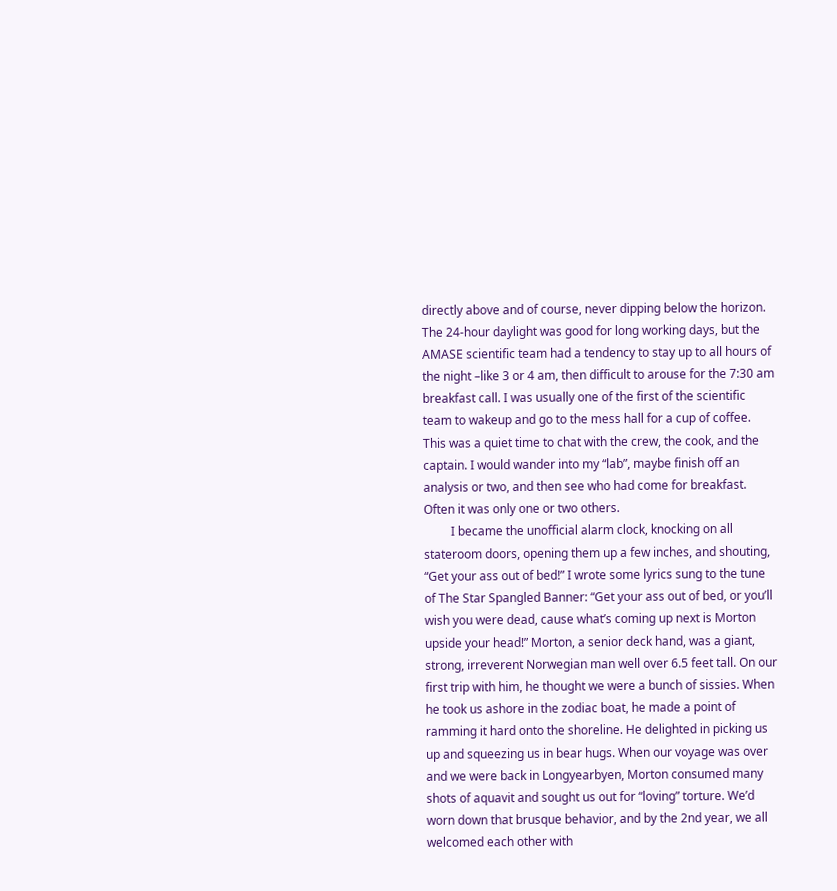directly above and of course, never dipping below the horizon. The 24-hour daylight was good for long working days, but the AMASE scientific team had a tendency to stay up to all hours of the night –like 3 or 4 am, then difficult to arouse for the 7:30 am breakfast call. I was usually one of the first of the scientific team to wakeup and go to the mess hall for a cup of coffee. This was a quiet time to chat with the crew, the cook, and the captain. I would wander into my “lab”, maybe finish off an analysis or two, and then see who had come for breakfast. Often it was only one or two others.
         I became the unofficial alarm clock, knocking on all stateroom doors, opening them up a few inches, and shouting, “Get your ass out of bed!” I wrote some lyrics sung to the tune of The Star Spangled Banner: “Get your ass out of bed, or you’ll wish you were dead, cause what’s coming up next is Morton upside your head!” Morton, a senior deck hand, was a giant, strong, irreverent Norwegian man well over 6.5 feet tall. On our first trip with him, he thought we were a bunch of sissies. When he took us ashore in the zodiac boat, he made a point of ramming it hard onto the shoreline. He delighted in picking us up and squeezing us in bear hugs. When our voyage was over and we were back in Longyearbyen, Morton consumed many shots of aquavit and sought us out for “loving” torture. We’d worn down that brusque behavior, and by the 2nd year, we all welcomed each other with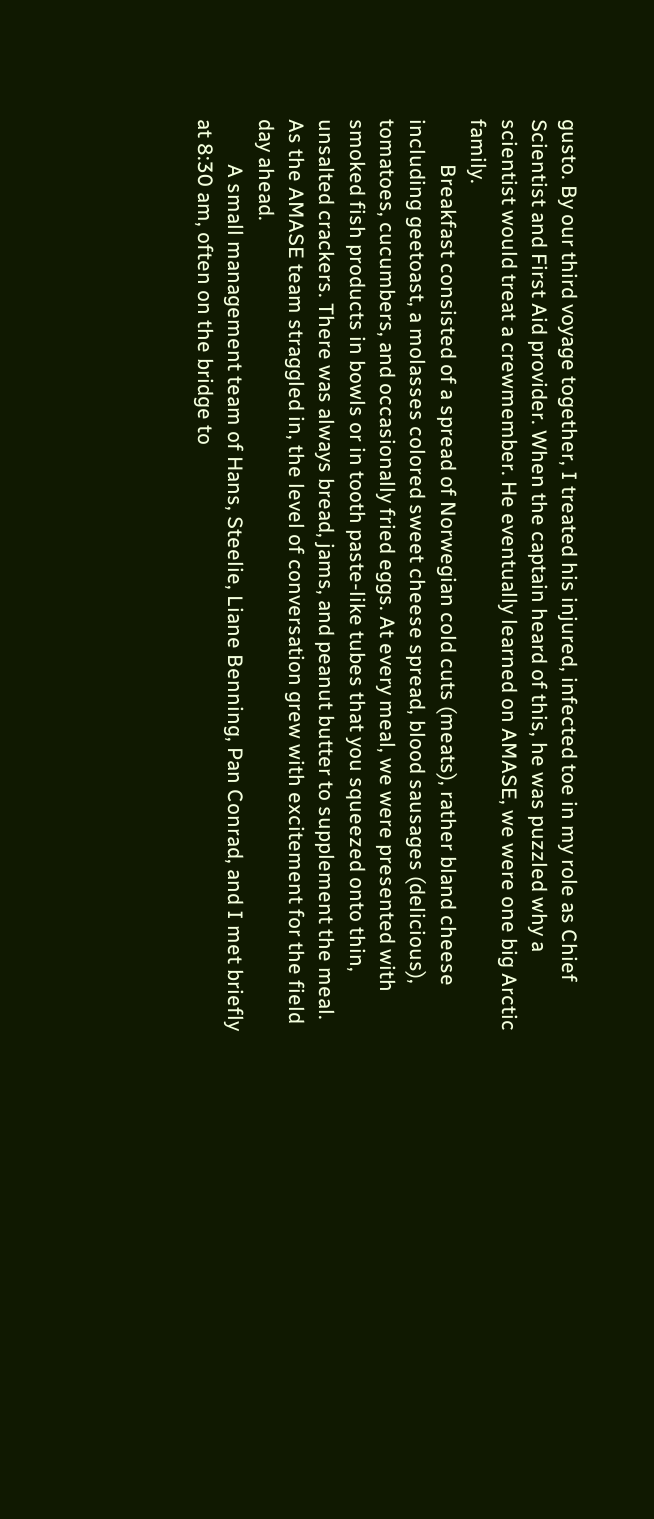gusto. By our third voyage together, I treated his injured, infected toe in my role as Chief Scientist and First Aid provider. When the captain heard of this, he was puzzled why a scientist would treat a crewmember. He eventually learned on AMASE, we were one big Arctic family.
         Breakfast consisted of a spread of Norwegian cold cuts (meats), rather bland cheese including geetoast, a molasses colored sweet cheese spread, blood sausages (delicious), tomatoes, cucumbers, and occasionally fried eggs. At every meal, we were presented with smoked fish products in bowls or in tooth paste-like tubes that you squeezed onto thin, unsalted crackers. There was always bread, jams, and peanut butter to supplement the meal. As the AMASE team straggled in, the level of conversation grew with excitement for the field day ahead.
         A small management team of Hans, Steelie, Liane Benning, Pan Conrad, and I met briefly at 8:30 am, often on the bridge to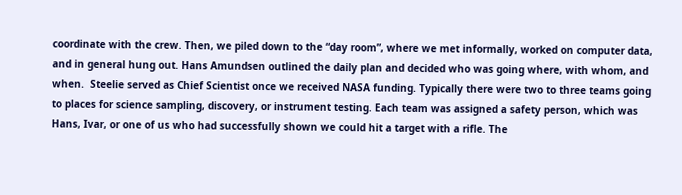coordinate with the crew. Then, we piled down to the “day room”, where we met informally, worked on computer data, and in general hung out. Hans Amundsen outlined the daily plan and decided who was going where, with whom, and when.  Steelie served as Chief Scientist once we received NASA funding. Typically there were two to three teams going to places for science sampling, discovery, or instrument testing. Each team was assigned a safety person, which was Hans, Ivar, or one of us who had successfully shown we could hit a target with a rifle. The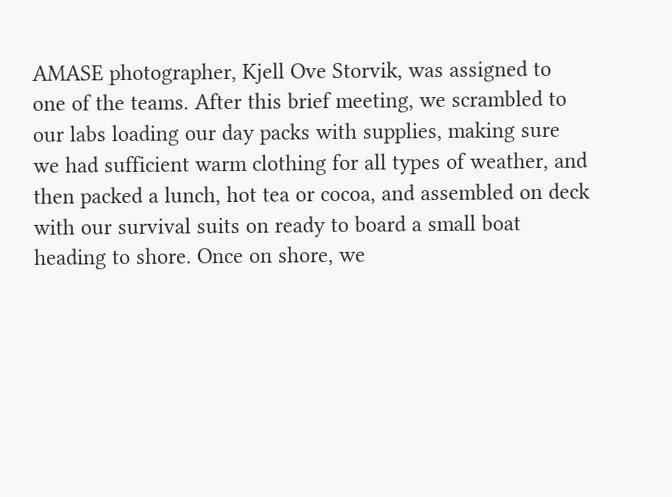AMASE photographer, Kjell Ove Storvik, was assigned to one of the teams. After this brief meeting, we scrambled to our labs loading our day packs with supplies, making sure we had sufficient warm clothing for all types of weather, and then packed a lunch, hot tea or cocoa, and assembled on deck with our survival suits on ready to board a small boat heading to shore. Once on shore, we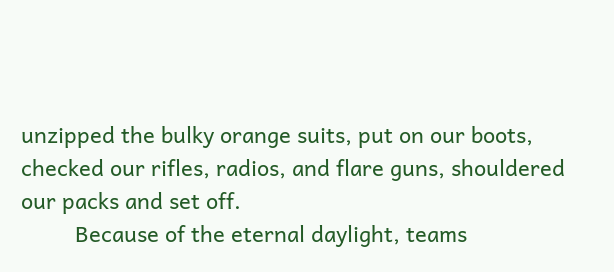unzipped the bulky orange suits, put on our boots, checked our rifles, radios, and flare guns, shouldered our packs and set off.
         Because of the eternal daylight, teams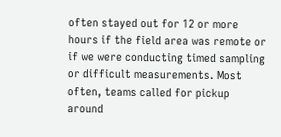often stayed out for 12 or more hours if the field area was remote or if we were conducting timed sampling or difficult measurements. Most often, teams called for pickup around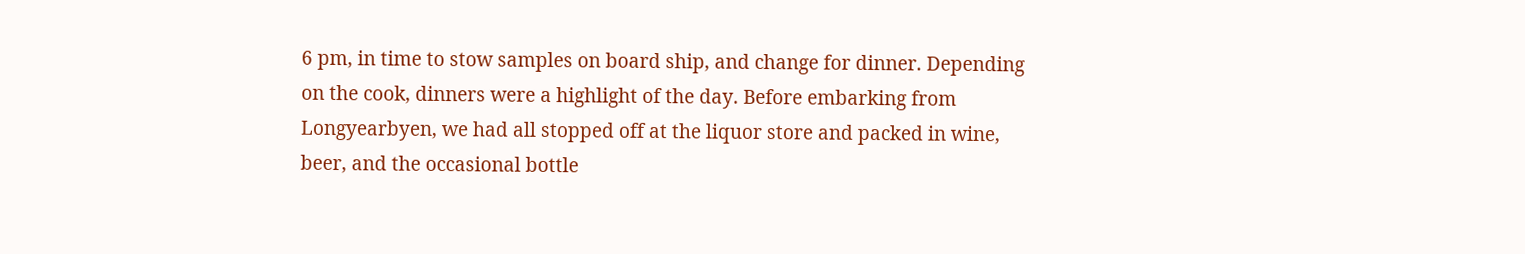6 pm, in time to stow samples on board ship, and change for dinner. Depending on the cook, dinners were a highlight of the day. Before embarking from Longyearbyen, we had all stopped off at the liquor store and packed in wine, beer, and the occasional bottle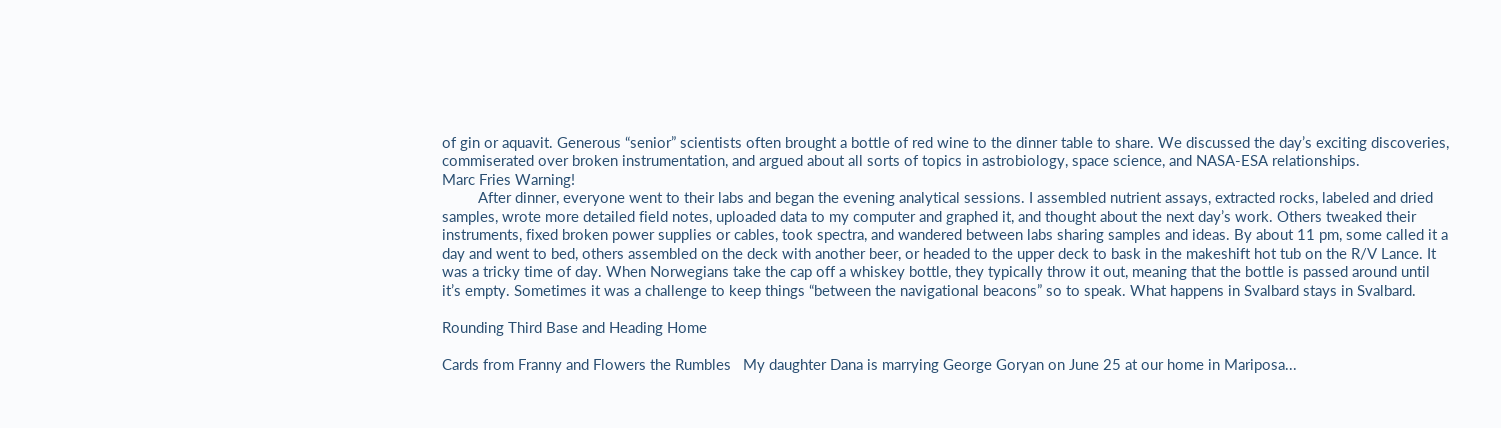of gin or aquavit. Generous “senior” scientists often brought a bottle of red wine to the dinner table to share. We discussed the day’s exciting discoveries, commiserated over broken instrumentation, and argued about all sorts of topics in astrobiology, space science, and NASA-ESA relationships.
Marc Fries Warning!
         After dinner, everyone went to their labs and began the evening analytical sessions. I assembled nutrient assays, extracted rocks, labeled and dried samples, wrote more detailed field notes, uploaded data to my computer and graphed it, and thought about the next day’s work. Others tweaked their instruments, fixed broken power supplies or cables, took spectra, and wandered between labs sharing samples and ideas. By about 11 pm, some called it a day and went to bed, others assembled on the deck with another beer, or headed to the upper deck to bask in the makeshift hot tub on the R/V Lance. It was a tricky time of day. When Norwegians take the cap off a whiskey bottle, they typically throw it out, meaning that the bottle is passed around until it’s empty. Sometimes it was a challenge to keep things “between the navigational beacons” so to speak. What happens in Svalbard stays in Svalbard.

Rounding Third Base and Heading Home

Cards from Franny and Flowers the Rumbles   My daughter Dana is marrying George Goryan on June 25 at our home in Mariposa...